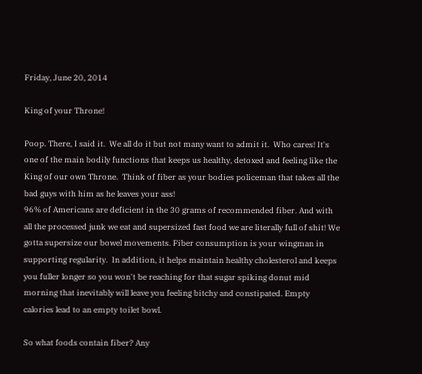Friday, June 20, 2014

King of your Throne!

Poop. There, I said it.  We all do it but not many want to admit it.  Who cares! It's one of the main bodily functions that keeps us healthy, detoxed and feeling like the King of our own Throne.  Think of fiber as your bodies policeman that takes all the bad guys with him as he leaves your ass!
96% of Americans are deficient in the 30 grams of recommended fiber. And with all the processed junk we eat and supersized fast food we are literally full of shit! We gotta supersize our bowel movements. Fiber consumption is your wingman in supporting regularity.  In addition, it helps maintain healthy cholesterol and keeps you fuller longer so you won't be reaching for that sugar spiking donut mid morning that inevitably will leave you feeling bitchy and constipated. Empty calories lead to an empty toilet bowl.

So what foods contain fiber? Any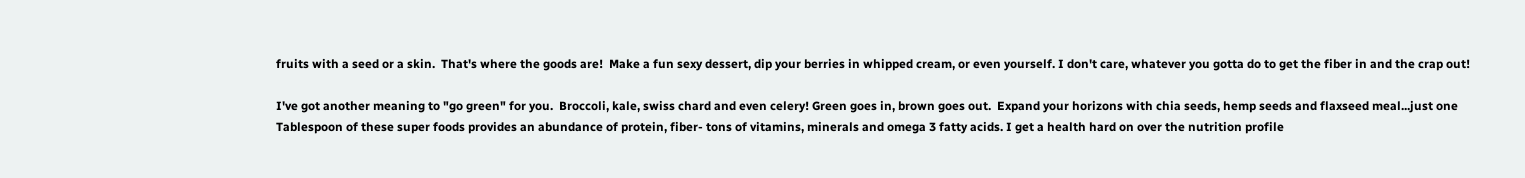fruits with a seed or a skin.  That's where the goods are!  Make a fun sexy dessert, dip your berries in whipped cream, or even yourself. I don't care, whatever you gotta do to get the fiber in and the crap out!

I've got another meaning to "go green" for you.  Broccoli, kale, swiss chard and even celery! Green goes in, brown goes out.  Expand your horizons with chia seeds, hemp seeds and flaxseed meal...just one Tablespoon of these super foods provides an abundance of protein, fiber- tons of vitamins, minerals and omega 3 fatty acids. I get a health hard on over the nutrition profile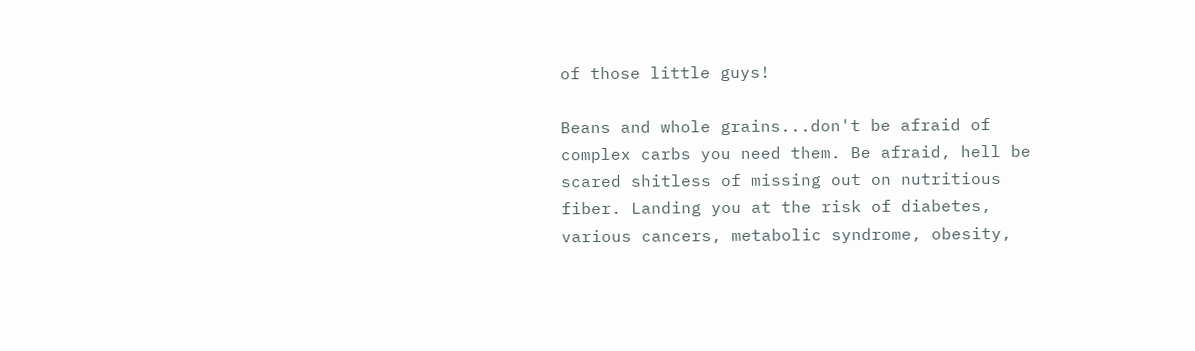of those little guys!

Beans and whole grains...don't be afraid of complex carbs you need them. Be afraid, hell be scared shitless of missing out on nutritious fiber. Landing you at the risk of diabetes, various cancers, metabolic syndrome, obesity,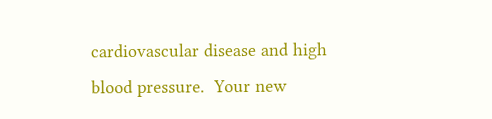cardiovascular disease and high blood pressure.  Your new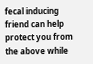fecal inducing friend can help protect you from the above while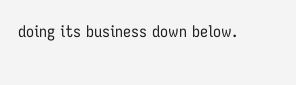doing its business down below.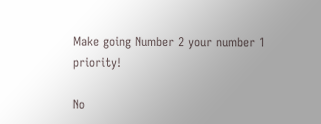Make going Number 2 your number 1 priority!

No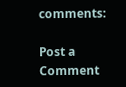comments:

Post a Comment